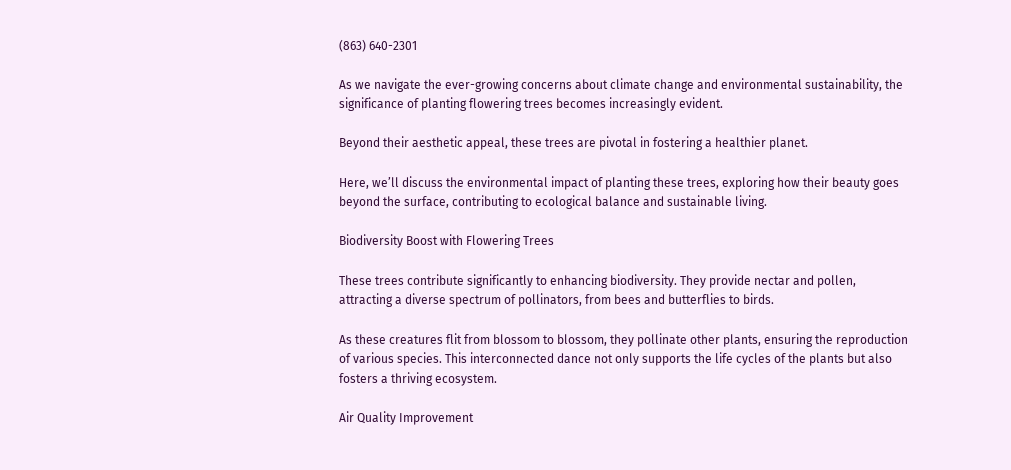(863) 640-2301

As we navigate the ever-growing concerns about climate change and environmental sustainability, the significance of planting flowering trees becomes increasingly evident.

Beyond their aesthetic appeal, these trees are pivotal in fostering a healthier planet.

Here, we’ll discuss the environmental impact of planting these trees, exploring how their beauty goes beyond the surface, contributing to ecological balance and sustainable living.

Biodiversity Boost with Flowering Trees

These trees contribute significantly to enhancing biodiversity. They provide nectar and pollen, attracting a diverse spectrum of pollinators, from bees and butterflies to birds.

As these creatures flit from blossom to blossom, they pollinate other plants, ensuring the reproduction of various species. This interconnected dance not only supports the life cycles of the plants but also fosters a thriving ecosystem.

Air Quality Improvement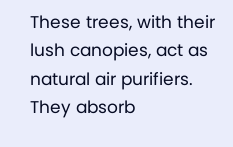These trees, with their lush canopies, act as natural air purifiers. They absorb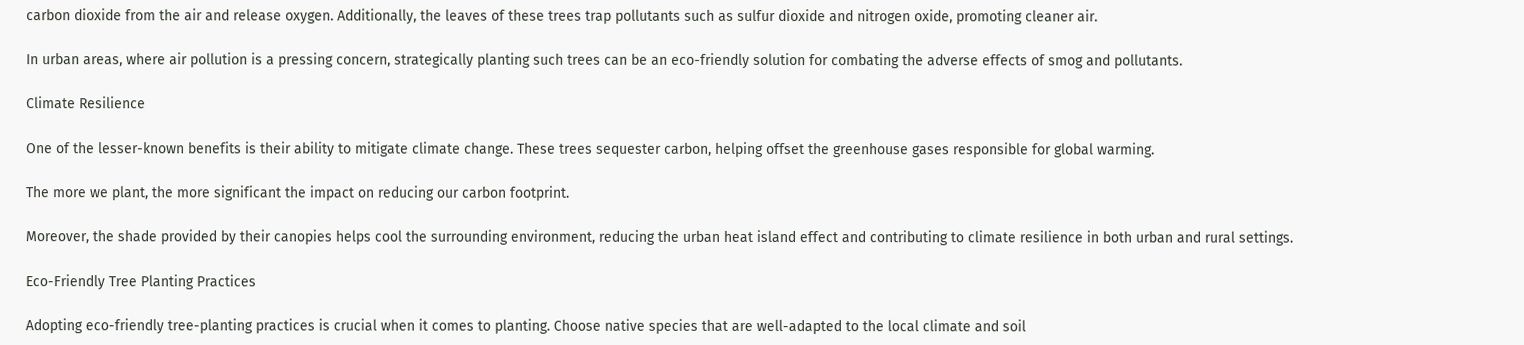carbon dioxide from the air and release oxygen. Additionally, the leaves of these trees trap pollutants such as sulfur dioxide and nitrogen oxide, promoting cleaner air.

In urban areas, where air pollution is a pressing concern, strategically planting such trees can be an eco-friendly solution for combating the adverse effects of smog and pollutants.

Climate Resilience

One of the lesser-known benefits is their ability to mitigate climate change. These trees sequester carbon, helping offset the greenhouse gases responsible for global warming.

The more we plant, the more significant the impact on reducing our carbon footprint.

Moreover, the shade provided by their canopies helps cool the surrounding environment, reducing the urban heat island effect and contributing to climate resilience in both urban and rural settings.

Eco-Friendly Tree Planting Practices

Adopting eco-friendly tree-planting practices is crucial when it comes to planting. Choose native species that are well-adapted to the local climate and soil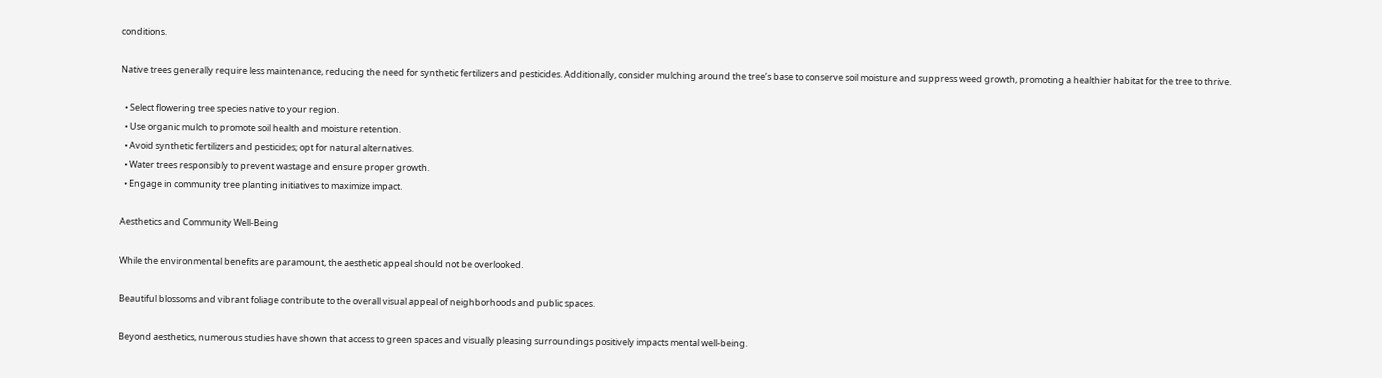conditions.

Native trees generally require less maintenance, reducing the need for synthetic fertilizers and pesticides. Additionally, consider mulching around the tree’s base to conserve soil moisture and suppress weed growth, promoting a healthier habitat for the tree to thrive.

  • Select flowering tree species native to your region.
  • Use organic mulch to promote soil health and moisture retention.
  • Avoid synthetic fertilizers and pesticides; opt for natural alternatives.
  • Water trees responsibly to prevent wastage and ensure proper growth.
  • Engage in community tree planting initiatives to maximize impact.

Aesthetics and Community Well-Being

While the environmental benefits are paramount, the aesthetic appeal should not be overlooked.

Beautiful blossoms and vibrant foliage contribute to the overall visual appeal of neighborhoods and public spaces.

Beyond aesthetics, numerous studies have shown that access to green spaces and visually pleasing surroundings positively impacts mental well-being.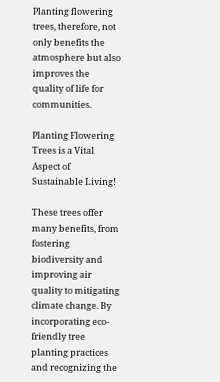Planting flowering trees, therefore, not only benefits the atmosphere but also improves the quality of life for communities.

Planting Flowering Trees is a Vital Aspect of Sustainable Living!

These trees offer many benefits, from fostering biodiversity and improving air quality to mitigating climate change. By incorporating eco-friendly tree planting practices and recognizing the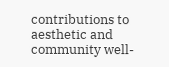contributions to aesthetic and community well-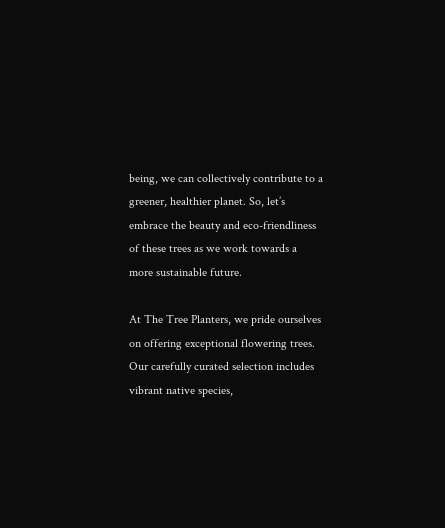being, we can collectively contribute to a greener, healthier planet. So, let’s embrace the beauty and eco-friendliness of these trees as we work towards a more sustainable future.

At The Tree Planters, we pride ourselves on offering exceptional flowering trees. Our carefully curated selection includes vibrant native species,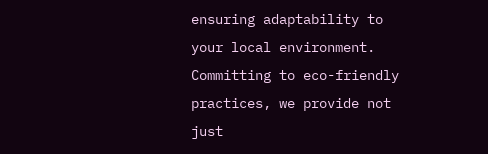ensuring adaptability to your local environment. Committing to eco-friendly practices, we provide not just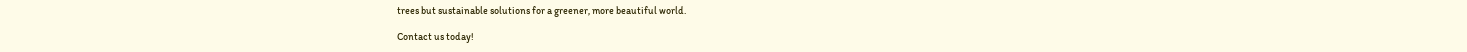trees but sustainable solutions for a greener, more beautiful world.

Contact us today!